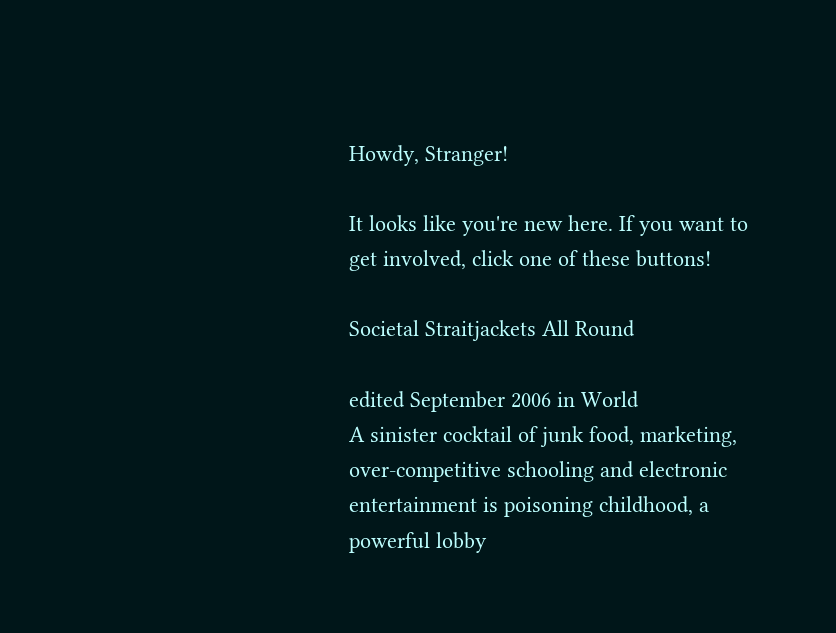Howdy, Stranger!

It looks like you're new here. If you want to get involved, click one of these buttons!

Societal Straitjackets All Round

edited September 2006 in World
A sinister cocktail of junk food, marketing, over-competitive schooling and electronic entertainment is poisoning childhood, a powerful lobby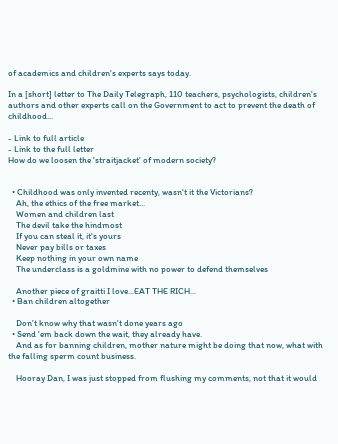of academics and children's experts says today.

In a [short] letter to The Daily Telegraph, 110 teachers, psychologists, children's authors and other experts call on the Government to act to prevent the death of childhood...

- Link to full article
- Link to the full letter
How do we loosen the 'straitjacket' of modern society?


  • Childhood was only invented recenty, wasn't it the Victorians?
    Ah, the ethics of the free market...
    Women and children last
    The devil take the hindmost
    If you can steal it, it's yours
    Never pay bills or taxes
    Keep nothing in your own name
    The underclass is a goldmine with no power to defend themselves

    Another piece of graitti I love...EAT THE RICH...
  • Ban children altogether

    Don't know why that wasn't done years ago
  • Send 'em back down the wait, they already have.
    And as for banning children, mother nature might be doing that now, what with the falling sperm count business.

    Hooray Dan, I was just stopped from flushing my comments, not that it would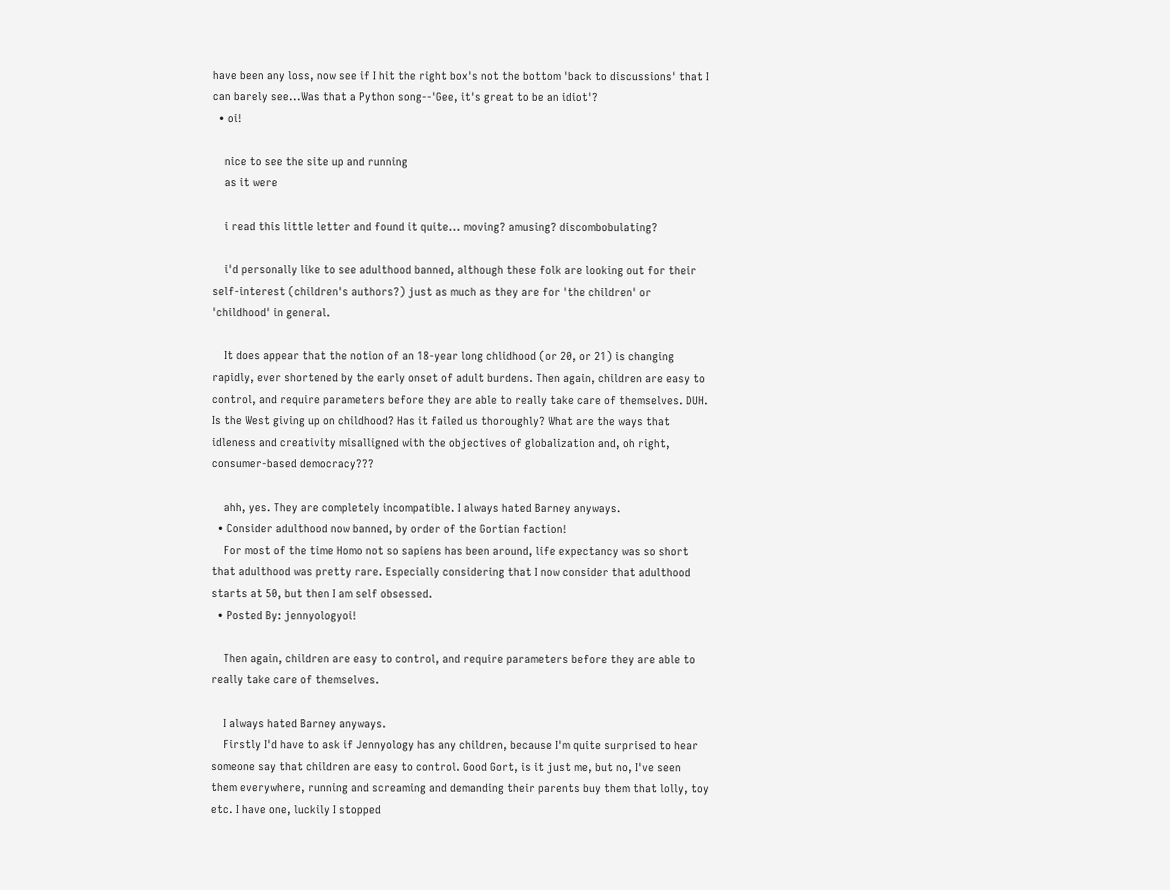have been any loss, now see if I hit the right box's not the bottom 'back to discussions' that I can barely see...Was that a Python song--'Gee, it's great to be an idiot'?
  • oi!

    nice to see the site up and running
    as it were

    i read this little letter and found it quite... moving? amusing? discombobulating?

    i'd personally like to see adulthood banned, although these folk are looking out for their self-interest (children's authors?) just as much as they are for 'the children' or 'childhood' in general.

    It does appear that the notion of an 18-year long chlidhood (or 20, or 21) is changing rapidly, ever shortened by the early onset of adult burdens. Then again, children are easy to control, and require parameters before they are able to really take care of themselves. DUH. Is the West giving up on childhood? Has it failed us thoroughly? What are the ways that idleness and creativity misalligned with the objectives of globalization and, oh right, consumer-based democracy???

    ahh, yes. They are completely incompatible. I always hated Barney anyways.
  • Consider adulthood now banned, by order of the Gortian faction!
    For most of the time Homo not so sapiens has been around, life expectancy was so short that adulthood was pretty rare. Especially considering that I now consider that adulthood starts at 50, but then I am self obsessed.
  • Posted By: jennyologyoi!

    Then again, children are easy to control, and require parameters before they are able to really take care of themselves.

    I always hated Barney anyways.
    Firstly I'd have to ask if Jennyology has any children, because I'm quite surprised to hear someone say that children are easy to control. Good Gort, is it just me, but no, I've seen them everywhere, running and screaming and demanding their parents buy them that lolly, toy etc. I have one, luckily I stopped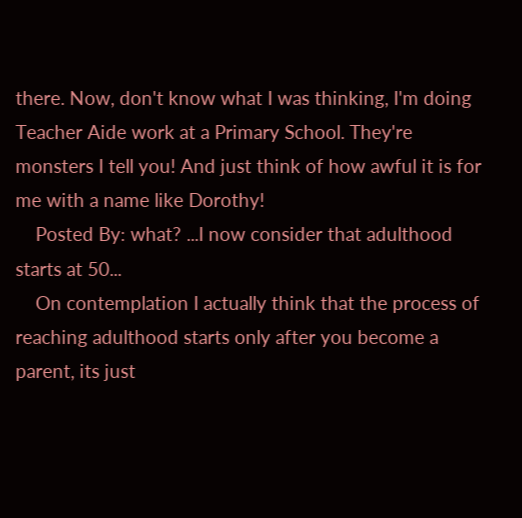there. Now, don't know what I was thinking, I'm doing Teacher Aide work at a Primary School. They're monsters I tell you! And just think of how awful it is for me with a name like Dorothy!
    Posted By: what? ...I now consider that adulthood starts at 50...
    On contemplation I actually think that the process of reaching adulthood starts only after you become a parent, its just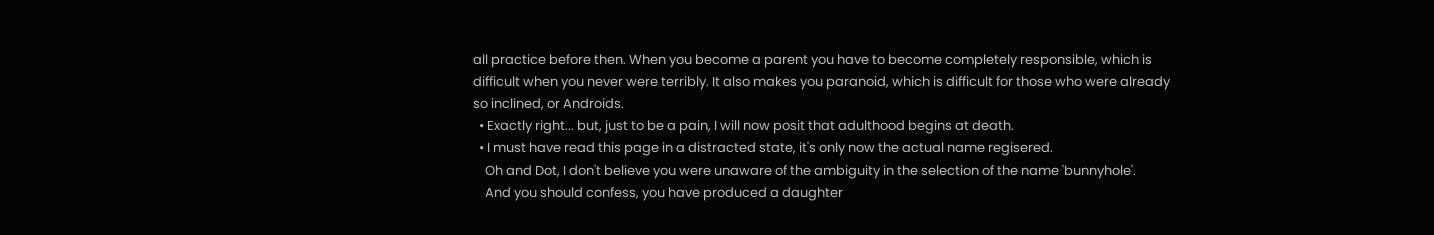all practice before then. When you become a parent you have to become completely responsible, which is difficult when you never were terribly. It also makes you paranoid, which is difficult for those who were already so inclined, or Androids.
  • Exactly right... but, just to be a pain, I will now posit that adulthood begins at death.
  • I must have read this page in a distracted state, it's only now the actual name regisered.
    Oh and Dot, I don't believe you were unaware of the ambiguity in the selection of the name 'bunnyhole'.
    And you should confess, you have produced a daughter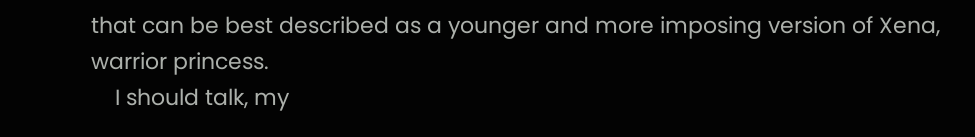that can be best described as a younger and more imposing version of Xena, warrior princess.
    I should talk, my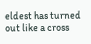eldest has turned out like a cross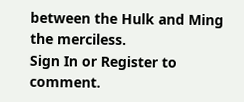between the Hulk and Ming the merciless.
Sign In or Register to comment.